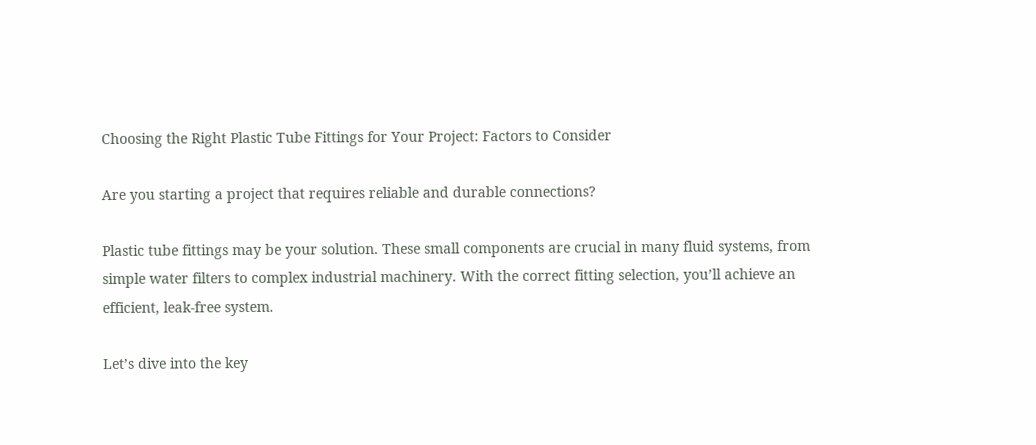Choosing the Right Plastic Tube Fittings for Your Project: Factors to Consider

Are you starting a project that requires reliable and durable connections?

Plastic tube fittings may be your solution. These small components are crucial in many fluid systems, from simple water filters to complex industrial machinery. With the correct fitting selection, you’ll achieve an efficient, leak-free system.

Let’s dive into the key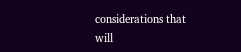considerations that will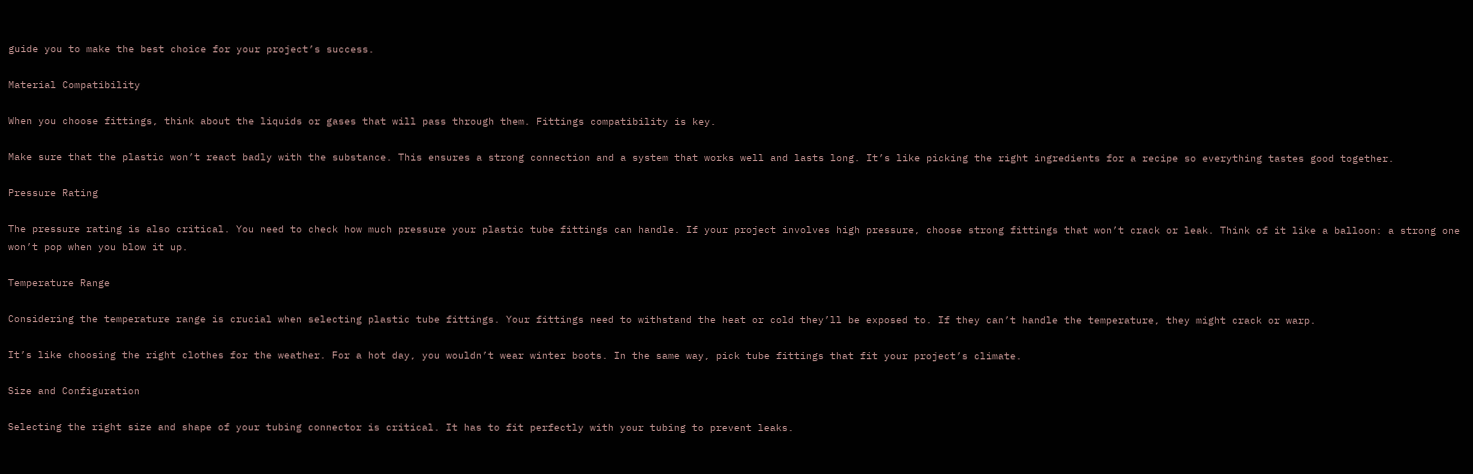guide you to make the best choice for your project’s success.

Material Compatibility

When you choose fittings, think about the liquids or gases that will pass through them. Fittings compatibility is key.

Make sure that the plastic won’t react badly with the substance. This ensures a strong connection and a system that works well and lasts long. It’s like picking the right ingredients for a recipe so everything tastes good together.

Pressure Rating

The pressure rating is also critical. You need to check how much pressure your plastic tube fittings can handle. If your project involves high pressure, choose strong fittings that won’t crack or leak. Think of it like a balloon: a strong one won’t pop when you blow it up.

Temperature Range

Considering the temperature range is crucial when selecting plastic tube fittings. Your fittings need to withstand the heat or cold they’ll be exposed to. If they can’t handle the temperature, they might crack or warp.

It’s like choosing the right clothes for the weather. For a hot day, you wouldn’t wear winter boots. In the same way, pick tube fittings that fit your project’s climate.

Size and Configuration

Selecting the right size and shape of your tubing connector is critical. It has to fit perfectly with your tubing to prevent leaks.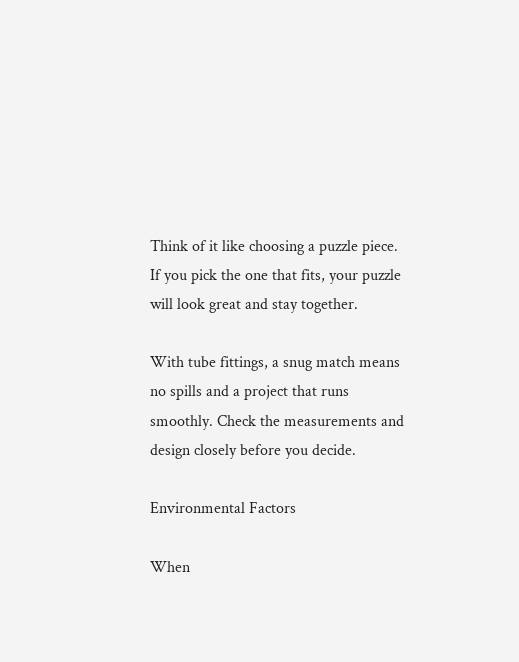Think of it like choosing a puzzle piece. If you pick the one that fits, your puzzle will look great and stay together.

With tube fittings, a snug match means no spills and a project that runs smoothly. Check the measurements and design closely before you decide.

Environmental Factors

When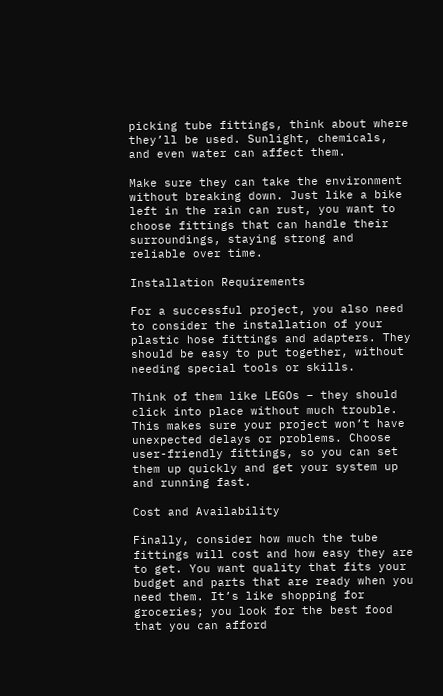picking tube fittings, think about where they’ll be used. Sunlight, chemicals, and even water can affect them.

Make sure they can take the environment without breaking down. Just like a bike left in the rain can rust, you want to choose fittings that can handle their surroundings, staying strong and reliable over time.

Installation Requirements

For a successful project, you also need to consider the installation of your plastic hose fittings and adapters. They should be easy to put together, without needing special tools or skills.

Think of them like LEGOs – they should click into place without much trouble. This makes sure your project won’t have unexpected delays or problems. Choose user-friendly fittings, so you can set them up quickly and get your system up and running fast.

Cost and Availability

Finally, consider how much the tube fittings will cost and how easy they are to get. You want quality that fits your budget and parts that are ready when you need them. It’s like shopping for groceries; you look for the best food that you can afford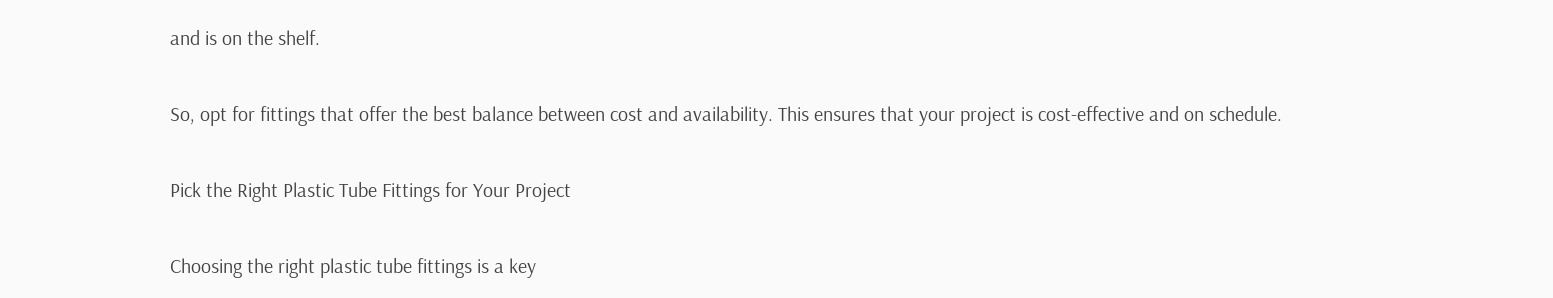and is on the shelf.

So, opt for fittings that offer the best balance between cost and availability. This ensures that your project is cost-effective and on schedule.

Pick the Right Plastic Tube Fittings for Your Project

Choosing the right plastic tube fittings is a key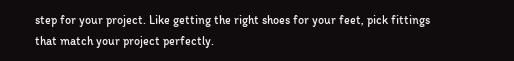step for your project. Like getting the right shoes for your feet, pick fittings that match your project perfectly.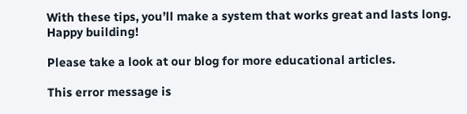With these tips, you’ll make a system that works great and lasts long. Happy building!

Please take a look at our blog for more educational articles.

This error message is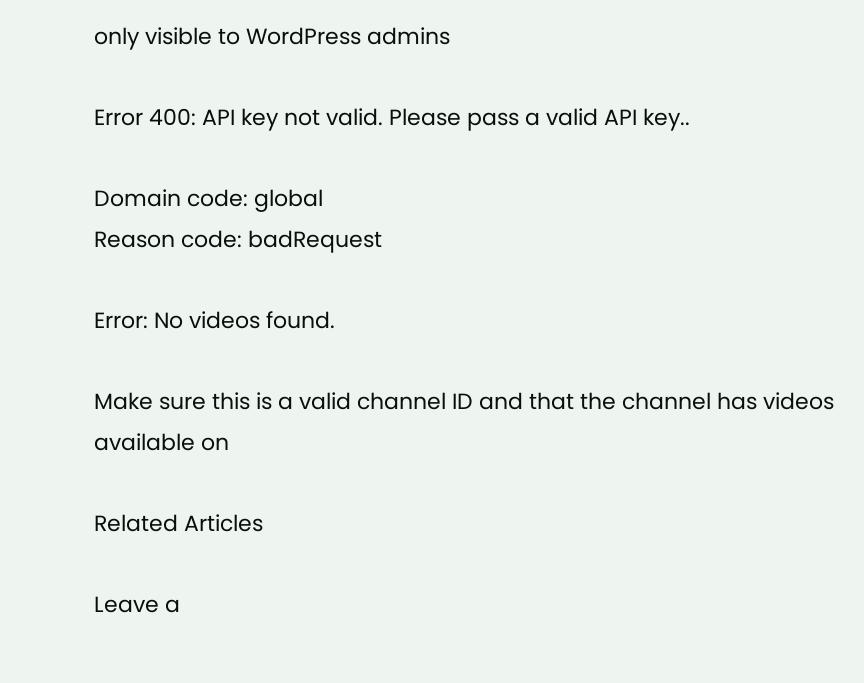only visible to WordPress admins

Error 400: API key not valid. Please pass a valid API key..

Domain code: global
Reason code: badRequest

Error: No videos found.

Make sure this is a valid channel ID and that the channel has videos available on

Related Articles

Leave a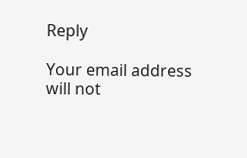Reply

Your email address will not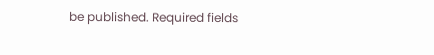be published. Required fields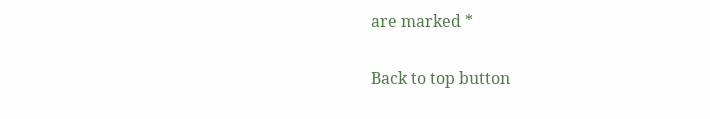are marked *

Back to top button